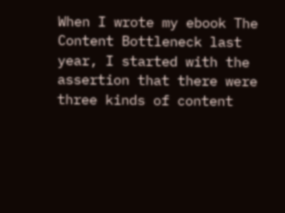When I wrote my ebook The Content Bottleneck last year, I started with the assertion that there were three kinds of content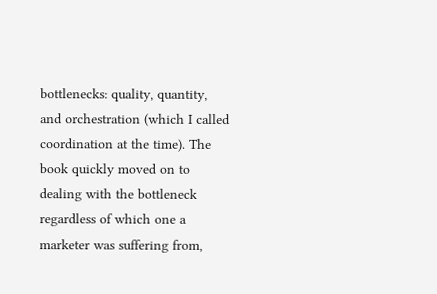bottlenecks: quality, quantity, and orchestration (which I called coordination at the time). The book quickly moved on to dealing with the bottleneck regardless of which one a marketer was suffering from,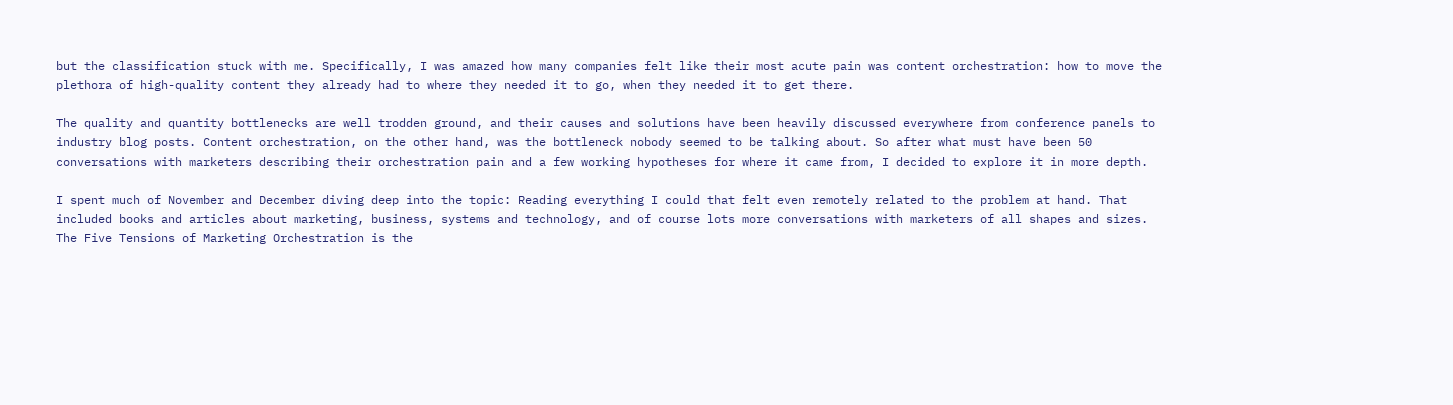but the classification stuck with me. Specifically, I was amazed how many companies felt like their most acute pain was content orchestration: how to move the plethora of high-quality content they already had to where they needed it to go, when they needed it to get there.

The quality and quantity bottlenecks are well trodden ground, and their causes and solutions have been heavily discussed everywhere from conference panels to industry blog posts. Content orchestration, on the other hand, was the bottleneck nobody seemed to be talking about. So after what must have been 50 conversations with marketers describing their orchestration pain and a few working hypotheses for where it came from, I decided to explore it in more depth.

I spent much of November and December diving deep into the topic: Reading everything I could that felt even remotely related to the problem at hand. That included books and articles about marketing, business, systems and technology, and of course lots more conversations with marketers of all shapes and sizes. The Five Tensions of Marketing Orchestration is the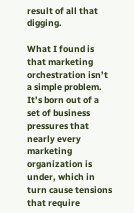result of all that digging.

What I found is that marketing orchestration isn’t a simple problem. It’s born out of a set of business pressures that nearly every marketing organization is under, which in turn cause tensions that require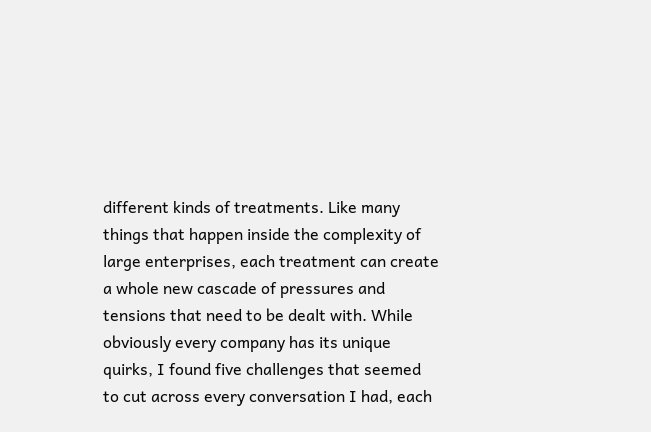different kinds of treatments. Like many things that happen inside the complexity of large enterprises, each treatment can create a whole new cascade of pressures and tensions that need to be dealt with. While obviously every company has its unique quirks, I found five challenges that seemed to cut across every conversation I had, each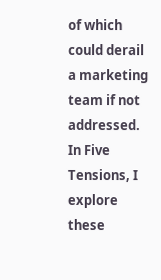of which could derail a marketing team if not addressed. In Five Tensions, I explore these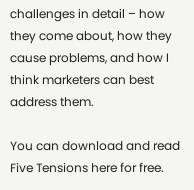challenges in detail – how they come about, how they cause problems, and how I think marketers can best address them.

You can download and read Five Tensions here for free.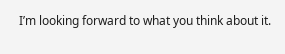I’m looking forward to what you think about it.